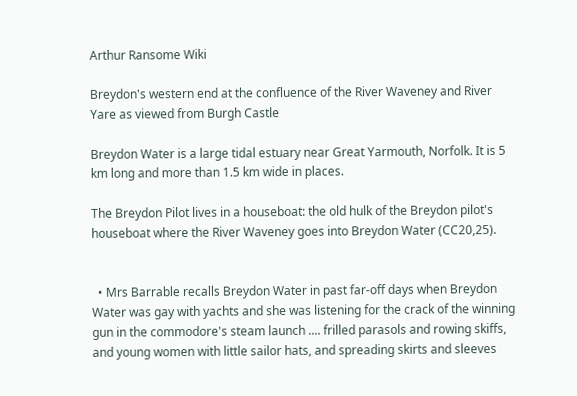Arthur Ransome Wiki

Breydon's western end at the confluence of the River Waveney and River Yare as viewed from Burgh Castle

Breydon Water is a large tidal estuary near Great Yarmouth, Norfolk. It is 5 km long and more than 1.5 km wide in places.

The Breydon Pilot lives in a houseboat: the old hulk of the Breydon pilot's houseboat where the River Waveney goes into Breydon Water (CC20,25).


  • Mrs Barrable recalls Breydon Water in past far-off days when Breydon Water was gay with yachts and she was listening for the crack of the winning gun in the commodore's steam launch .... frilled parasols and rowing skiffs, and young women with little sailor hats, and spreading skirts and sleeves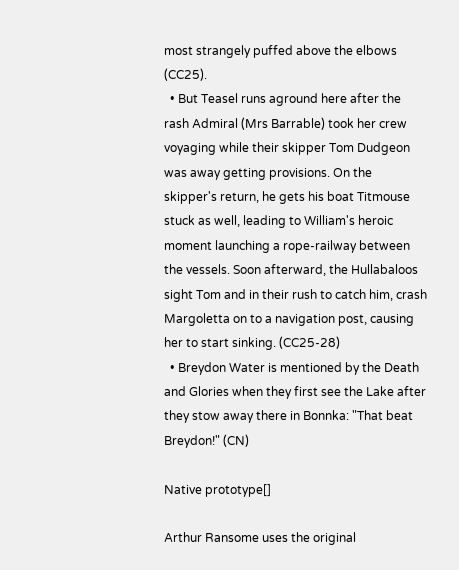most strangely puffed above the elbows (CC25).
  • But Teasel runs aground here after the rash Admiral (Mrs Barrable) took her crew voyaging while their skipper Tom Dudgeon was away getting provisions. On the skipper's return, he gets his boat Titmouse stuck as well, leading to William's heroic moment launching a rope-railway between the vessels. Soon afterward, the Hullabaloos sight Tom and in their rush to catch him, crash Margoletta on to a navigation post, causing her to start sinking. (CC25-28)
  • Breydon Water is mentioned by the Death and Glories when they first see the Lake after they stow away there in Bonnka: "That beat Breydon!" (CN)

Native prototype[]

Arthur Ransome uses the original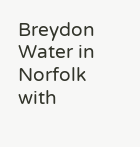Breydon Water in Norfolk with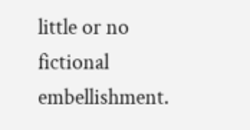little or no fictional embellishment.